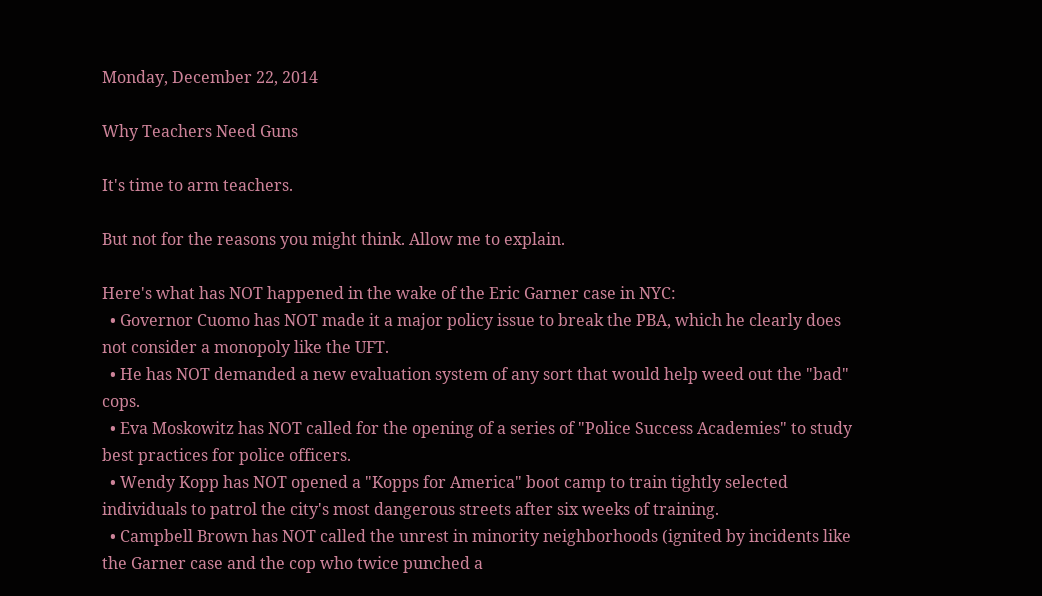Monday, December 22, 2014

Why Teachers Need Guns

It's time to arm teachers.

But not for the reasons you might think. Allow me to explain.

Here's what has NOT happened in the wake of the Eric Garner case in NYC:
  • Governor Cuomo has NOT made it a major policy issue to break the PBA, which he clearly does not consider a monopoly like the UFT.
  • He has NOT demanded a new evaluation system of any sort that would help weed out the "bad" cops.
  • Eva Moskowitz has NOT called for the opening of a series of "Police Success Academies" to study best practices for police officers.
  • Wendy Kopp has NOT opened a "Kopps for America" boot camp to train tightly selected individuals to patrol the city's most dangerous streets after six weeks of training.
  • Campbell Brown has NOT called the unrest in minority neighborhoods (ignited by incidents like the Garner case and the cop who twice punched a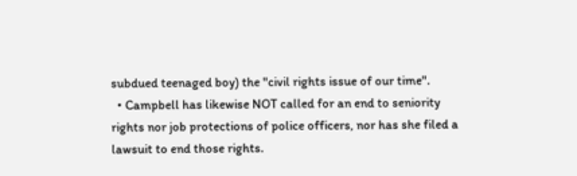subdued teenaged boy) the "civil rights issue of our time".
  • Campbell has likewise NOT called for an end to seniority rights nor job protections of police officers, nor has she filed a lawsuit to end those rights.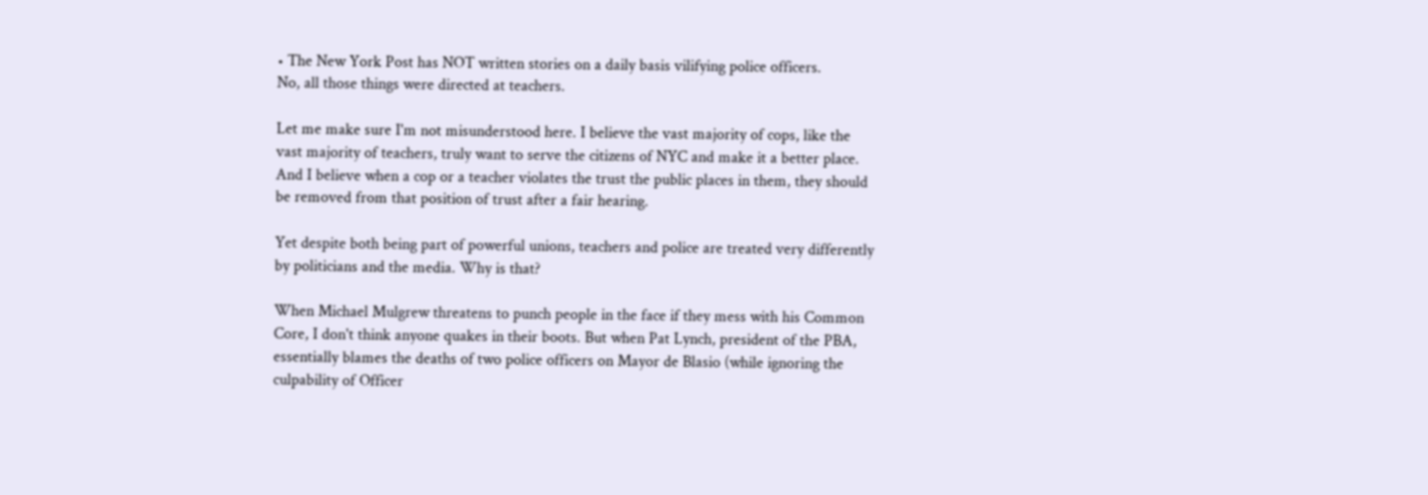• The New York Post has NOT written stories on a daily basis vilifying police officers.
No, all those things were directed at teachers.

Let me make sure I'm not misunderstood here. I believe the vast majority of cops, like the vast majority of teachers, truly want to serve the citizens of NYC and make it a better place. And I believe when a cop or a teacher violates the trust the public places in them, they should be removed from that position of trust after a fair hearing.

Yet despite both being part of powerful unions, teachers and police are treated very differently by politicians and the media. Why is that?

When Michael Mulgrew threatens to punch people in the face if they mess with his Common Core, I don't think anyone quakes in their boots. But when Pat Lynch, president of the PBA, essentially blames the deaths of two police officers on Mayor de Blasio (while ignoring the culpability of Officer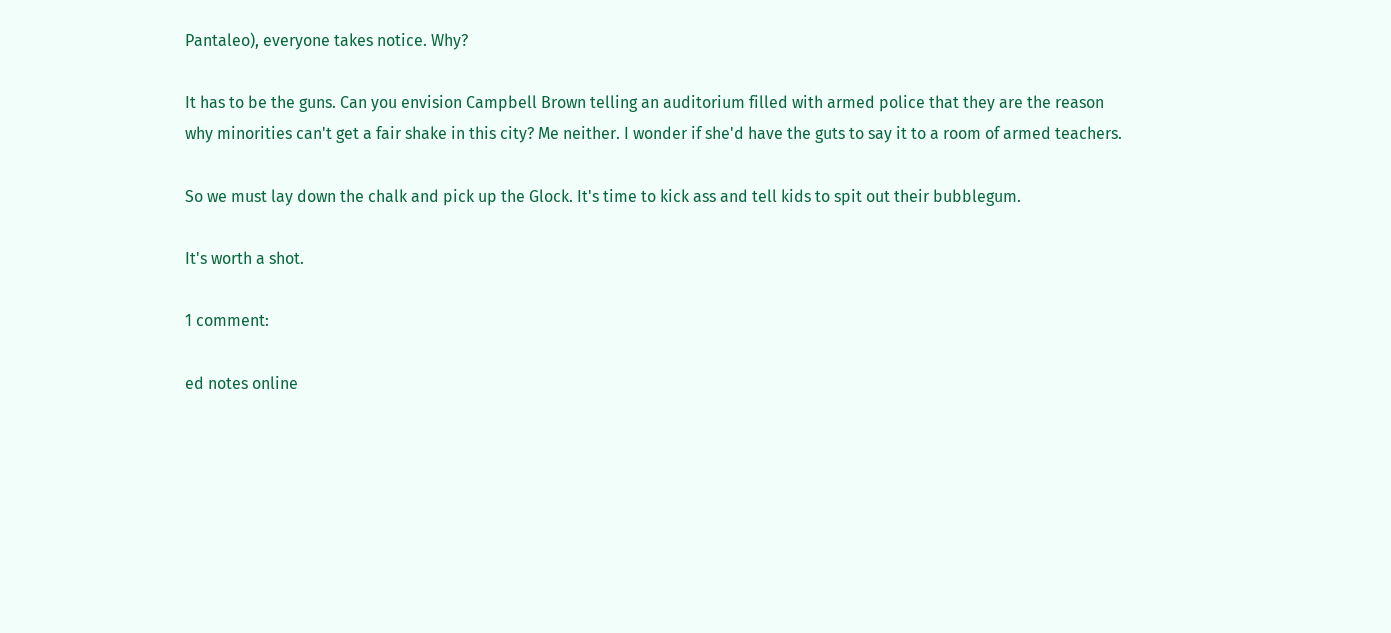Pantaleo), everyone takes notice. Why?

It has to be the guns. Can you envision Campbell Brown telling an auditorium filled with armed police that they are the reason why minorities can't get a fair shake in this city? Me neither. I wonder if she'd have the guts to say it to a room of armed teachers.

So we must lay down the chalk and pick up the Glock. It's time to kick ass and tell kids to spit out their bubblegum.

It's worth a shot.

1 comment:

ed notes online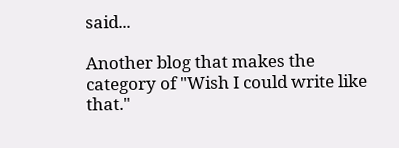said...

Another blog that makes the category of "Wish I could write like that."